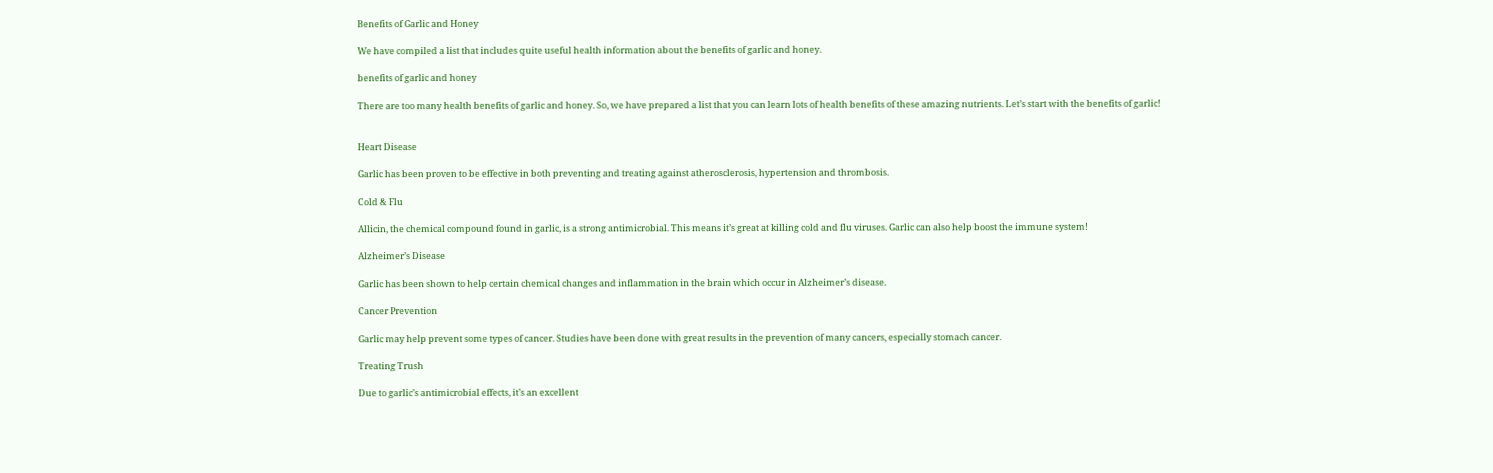Benefits of Garlic and Honey

We have compiled a list that includes quite useful health information about the benefits of garlic and honey.

benefits of garlic and honey

There are too many health benefits of garlic and honey. So, we have prepared a list that you can learn lots of health benefits of these amazing nutrients. Let’s start with the benefits of garlic!


Heart Disease

Garlic has been proven to be effective in both preventing and treating against atherosclerosis, hypertension and thrombosis.

Cold & Flu

Allicin, the chemical compound found in garlic, is a strong antimicrobial. This means it’s great at killing cold and flu viruses. Garlic can also help boost the immune system!

Alzheimer’s Disease

Garlic has been shown to help certain chemical changes and inflammation in the brain which occur in Alzheimer’s disease.

Cancer Prevention

Garlic may help prevent some types of cancer. Studies have been done with great results in the prevention of many cancers, especially stomach cancer.

Treating Trush

Due to garlic’s antimicrobial effects, it’s an excellent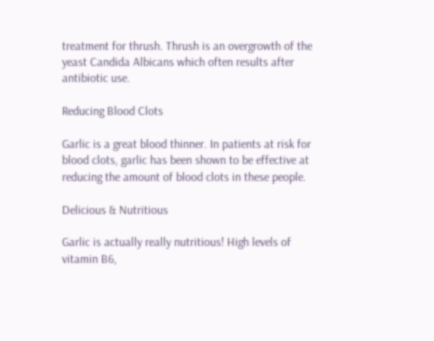treatment for thrush. Thrush is an overgrowth of the yeast Candida Albicans which often results after antibiotic use.

Reducing Blood Clots

Garlic is a great blood thinner. In patients at risk for blood clots, garlic has been shown to be effective at reducing the amount of blood clots in these people.

Delicious & Nutritious

Garlic is actually really nutritious! High levels of vitamin B6,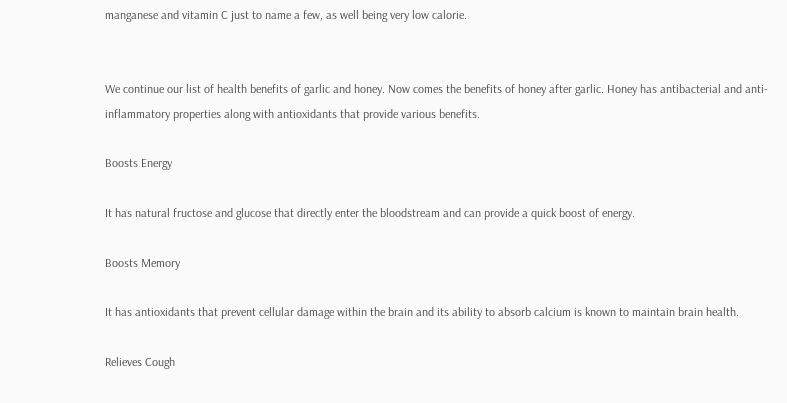manganese and vitamin C just to name a few, as well being very low calorie.


We continue our list of health benefits of garlic and honey. Now comes the benefits of honey after garlic. Honey has antibacterial and anti-inflammatory properties along with antioxidants that provide various benefits.

Boosts Energy

It has natural fructose and glucose that directly enter the bloodstream and can provide a quick boost of energy.

Boosts Memory

It has antioxidants that prevent cellular damage within the brain and its ability to absorb calcium is known to maintain brain health.

Relieves Cough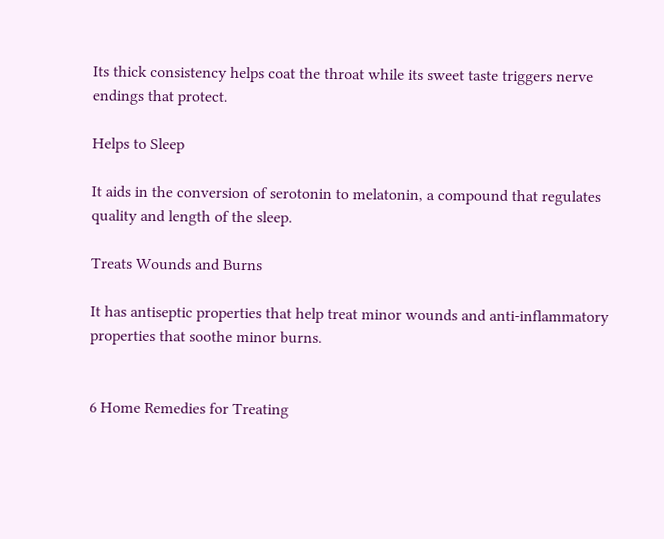Its thick consistency helps coat the throat while its sweet taste triggers nerve endings that protect.

Helps to Sleep

It aids in the conversion of serotonin to melatonin, a compound that regulates quality and length of the sleep.

Treats Wounds and Burns

It has antiseptic properties that help treat minor wounds and anti-inflammatory properties that soothe minor burns.


6 Home Remedies for Treating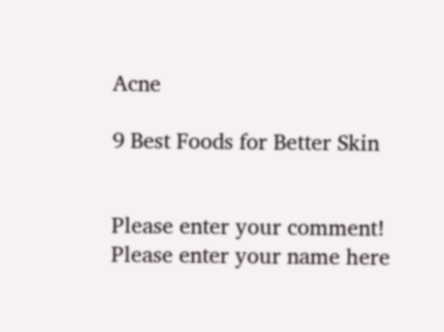Acne

9 Best Foods for Better Skin


Please enter your comment!
Please enter your name here